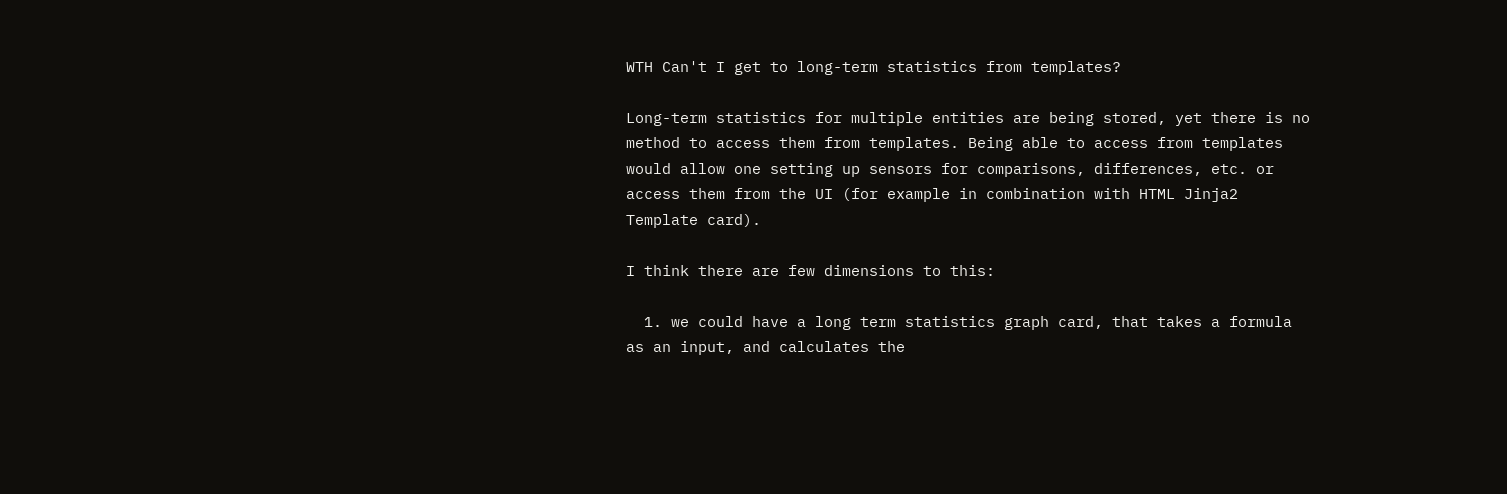WTH Can't I get to long-term statistics from templates?

Long-term statistics for multiple entities are being stored, yet there is no method to access them from templates. Being able to access from templates would allow one setting up sensors for comparisons, differences, etc. or access them from the UI (for example in combination with HTML Jinja2 Template card).

I think there are few dimensions to this:

  1. we could have a long term statistics graph card, that takes a formula as an input, and calculates the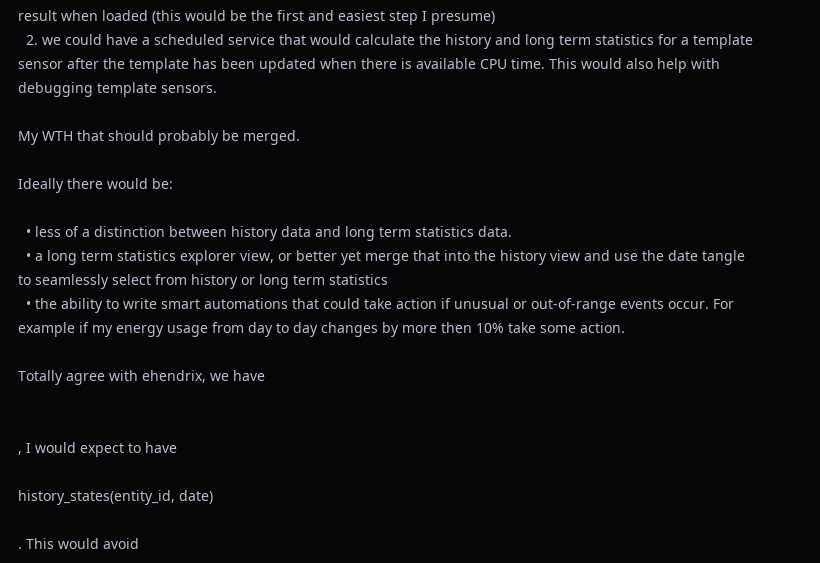result when loaded (this would be the first and easiest step I presume)
  2. we could have a scheduled service that would calculate the history and long term statistics for a template sensor after the template has been updated when there is available CPU time. This would also help with debugging template sensors.

My WTH that should probably be merged.

Ideally there would be:

  • less of a distinction between history data and long term statistics data.
  • a long term statistics explorer view, or better yet merge that into the history view and use the date tangle to seamlessly select from history or long term statistics
  • the ability to write smart automations that could take action if unusual or out-of-range events occur. For example if my energy usage from day to day changes by more then 10% take some action.

Totally agree with ehendrix, we have


, I would expect to have

history_states(entity_id, date)

. This would avoid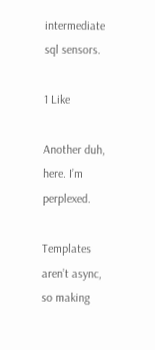intermediate sql sensors.

1 Like

Another duh, here. I’m perplexed.

Templates aren’t async, so making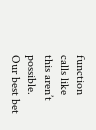function calls like this aren’t possible. Our best bet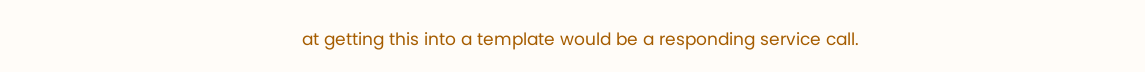at getting this into a template would be a responding service call.